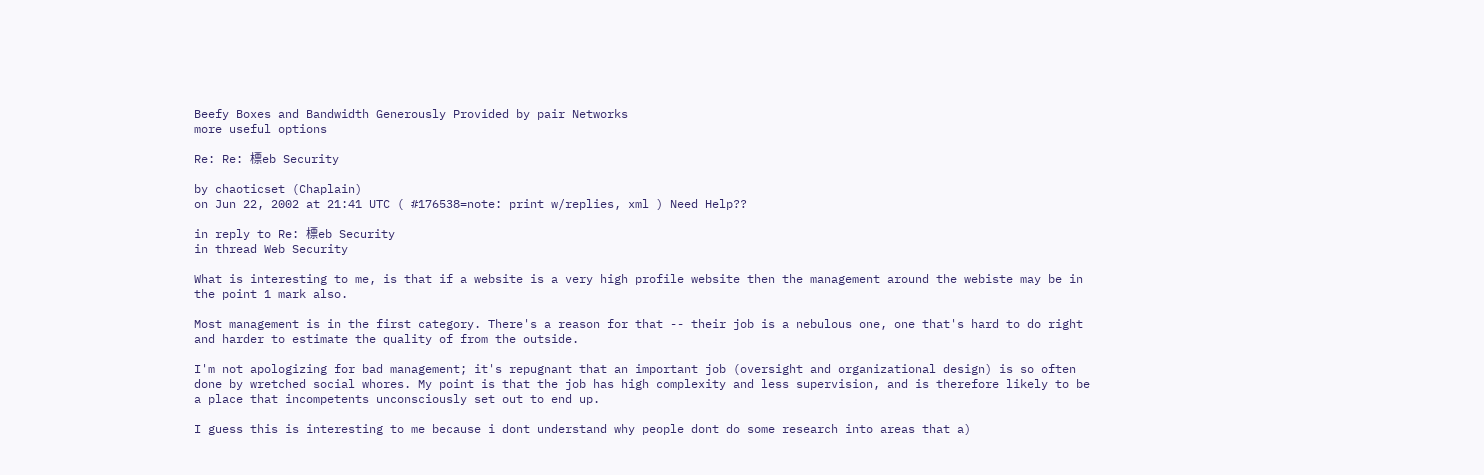Beefy Boxes and Bandwidth Generously Provided by pair Networks
more useful options

Re: Re: 標eb Security

by chaoticset (Chaplain)
on Jun 22, 2002 at 21:41 UTC ( #176538=note: print w/replies, xml ) Need Help??

in reply to Re: 標eb Security
in thread Web Security

What is interesting to me, is that if a website is a very high profile website then the management around the webiste may be in the point 1 mark also.

Most management is in the first category. There's a reason for that -- their job is a nebulous one, one that's hard to do right and harder to estimate the quality of from the outside.

I'm not apologizing for bad management; it's repugnant that an important job (oversight and organizational design) is so often done by wretched social whores. My point is that the job has high complexity and less supervision, and is therefore likely to be a place that incompetents unconsciously set out to end up.

I guess this is interesting to me because i dont understand why people dont do some research into areas that a)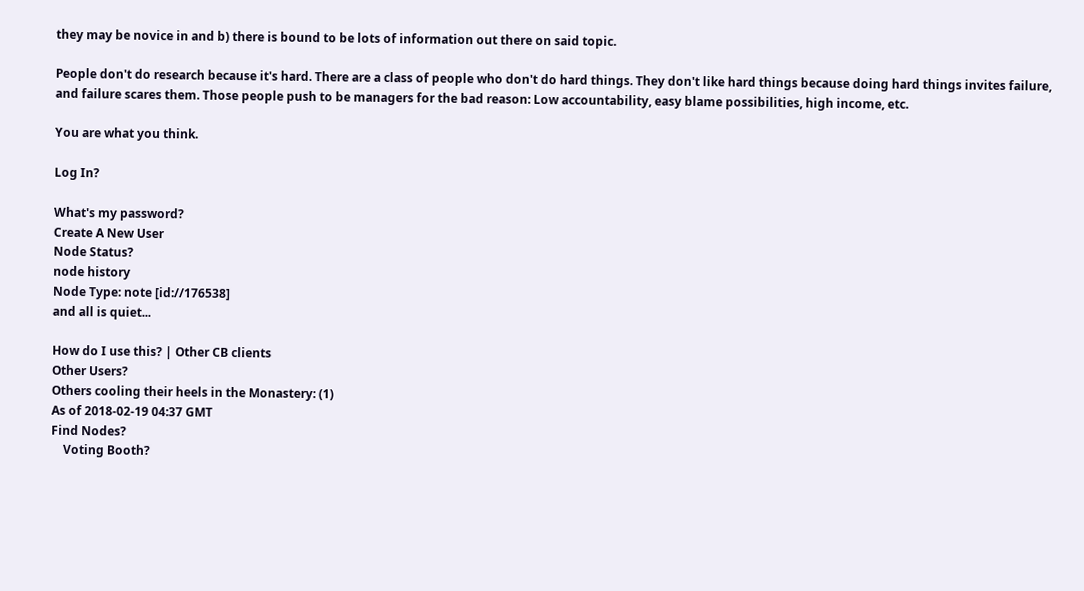they may be novice in and b) there is bound to be lots of information out there on said topic.

People don't do research because it's hard. There are a class of people who don't do hard things. They don't like hard things because doing hard things invites failure, and failure scares them. Those people push to be managers for the bad reason: Low accountability, easy blame possibilities, high income, etc.

You are what you think.

Log In?

What's my password?
Create A New User
Node Status?
node history
Node Type: note [id://176538]
and all is quiet...

How do I use this? | Other CB clients
Other Users?
Others cooling their heels in the Monastery: (1)
As of 2018-02-19 04:37 GMT
Find Nodes?
    Voting Booth?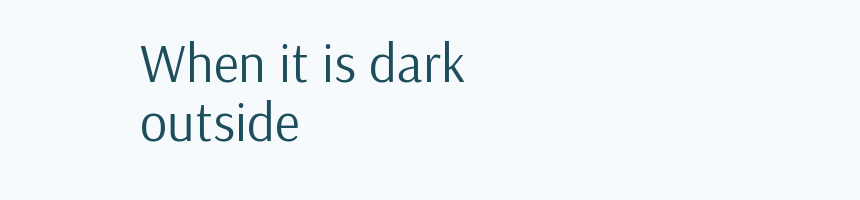When it is dark outside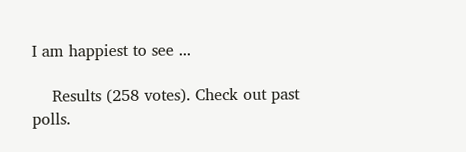I am happiest to see ...

    Results (258 votes). Check out past polls.